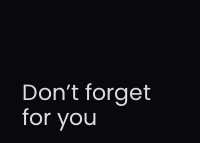Don’t forget for you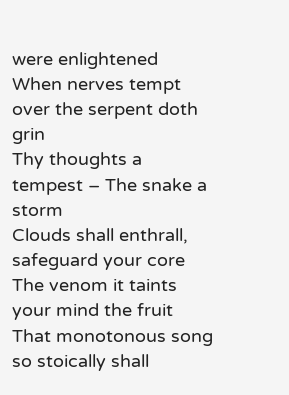were enlightened
When nerves tempt over the serpent doth grin
Thy thoughts a tempest – The snake a storm
Clouds shall enthrall, safeguard your core
The venom it taints your mind the fruit
That monotonous song so stoically shall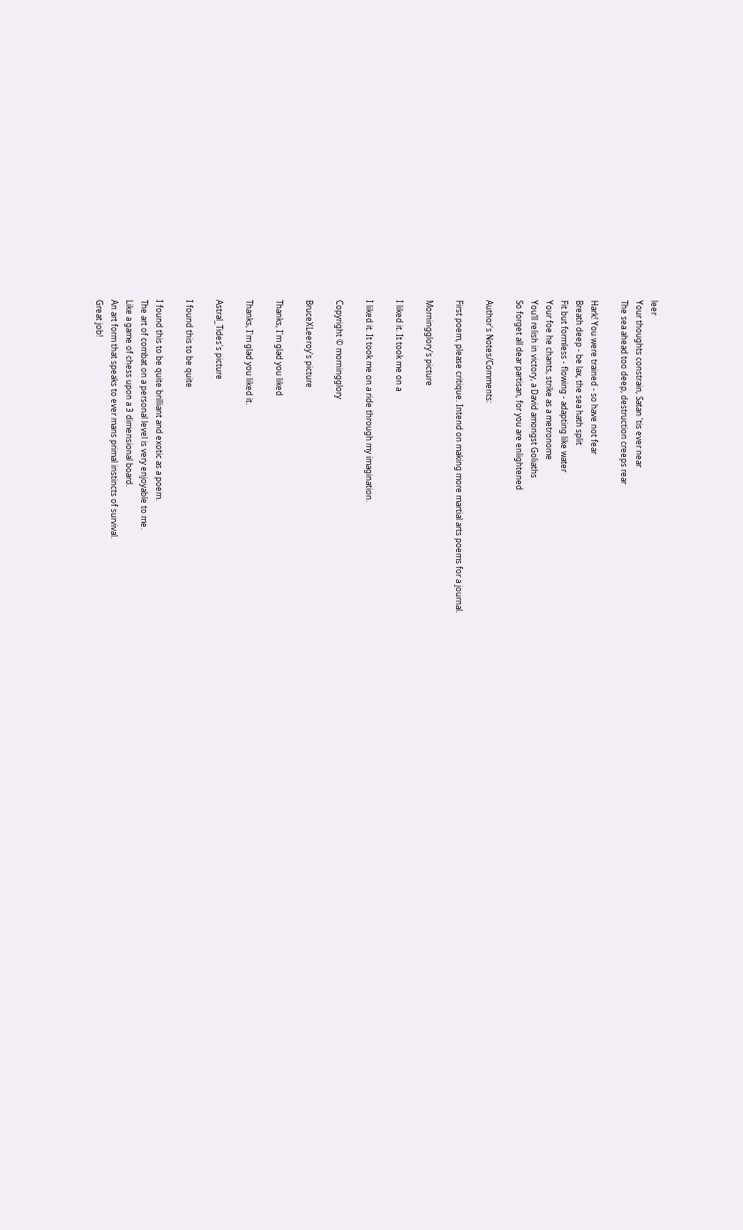leer
Your thoughts constrain, Satan 'tis ever near
The sea ahead too deep, destruction creeps rear

Hark! You were trained - so have not fear
Breath deep - be lax, the sea hath split
Fit but formless - flowing - adapting like water
Your foe he chants, strike as a metronome
You’ll relish in victory, a David amongst Goliaths
So forget all dear partisan, for you are enlightened

Author's Notes/Comments:

First poem, please critique. Intend on making more martial arts poems for a journal.

Morningglory's picture

I liked it. It took me on a

I liked it. It took me on a ride through my imagination.

Copyright © morningglory

BruceXLeeroy's picture

Thanks, I'm glad you liked

Thanks, I'm glad you liked it.

Astral_Tides's picture

I found this to be quite

I found this to be quite brilliant and exotic as a poem.
The art of combat on a personal level is very enjoyable to me.
Like a game of chess upon a 3 dimensional board.
An art form that speaks to ever mans primal instincts of survival.
Great job!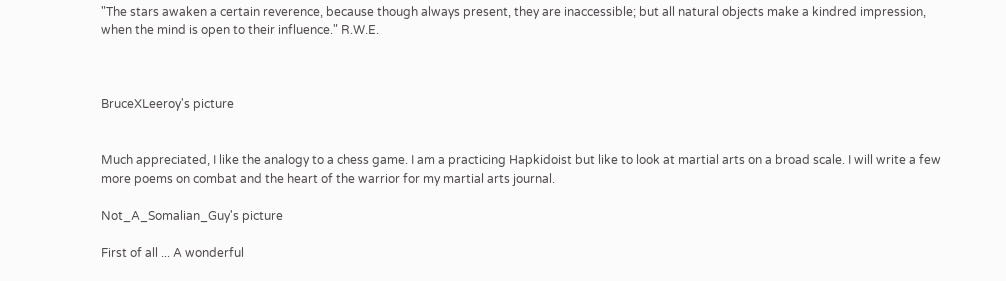"The stars awaken a certain reverence, because though always present, they are inaccessible; but all natural objects make a kindred impression, when the mind is open to their influence." R.W.E.



BruceXLeeroy's picture


Much appreciated, I like the analogy to a chess game. I am a practicing Hapkidoist but like to look at martial arts on a broad scale. I will write a few more poems on combat and the heart of the warrior for my martial arts journal.

Not_A_Somalian_Guy's picture

First of all ... A wonderful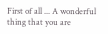First of all ... A wonderful thing that you are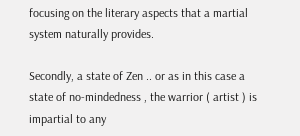focusing on the literary aspects that a martial system naturally provides.

Secondly, a state of Zen .. or as in this case a state of no-mindedness , the warrior ( artist ) is impartial to any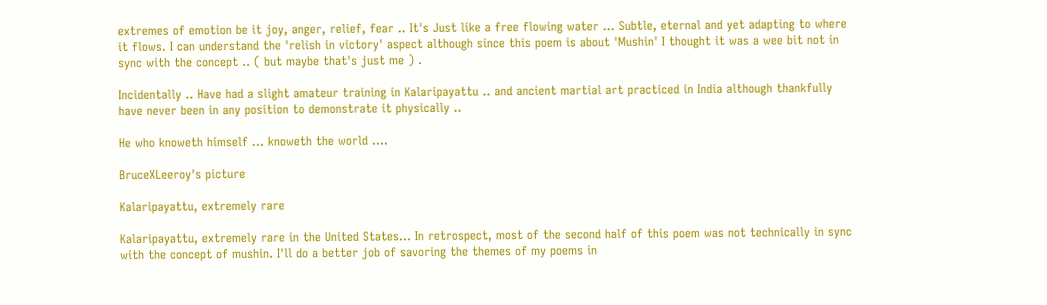extremes of emotion be it joy, anger, relief, fear .. It's Just like a free flowing water ... Subtle, eternal and yet adapting to where it flows. I can understand the 'relish in victory' aspect although since this poem is about 'Mushin' I thought it was a wee bit not in sync with the concept .. ( but maybe that's just me ) .

Incidentally .. Have had a slight amateur training in Kalaripayattu .. and ancient martial art practiced in India although thankfully have never been in any position to demonstrate it physically ..

He who knoweth himself ... knoweth the world ....

BruceXLeeroy's picture

Kalaripayattu, extremely rare

Kalaripayattu, extremely rare in the United States... In retrospect, most of the second half of this poem was not technically in sync with the concept of mushin. I'll do a better job of savoring the themes of my poems in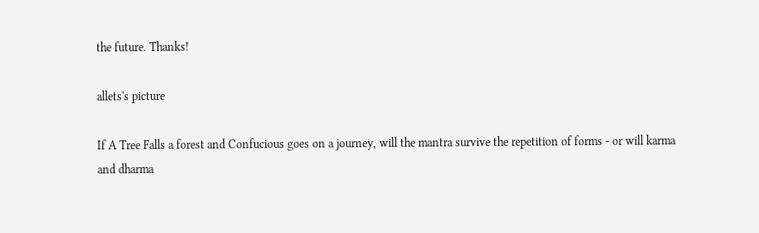the future. Thanks!

allets's picture

If A Tree Falls a forest and Confucious goes on a journey, will the mantra survive the repetition of forms - or will karma and dharma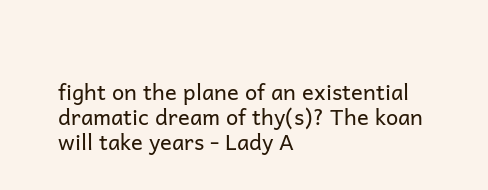fight on the plane of an existential dramatic dream of thy(s)? The koan will take years - Lady A